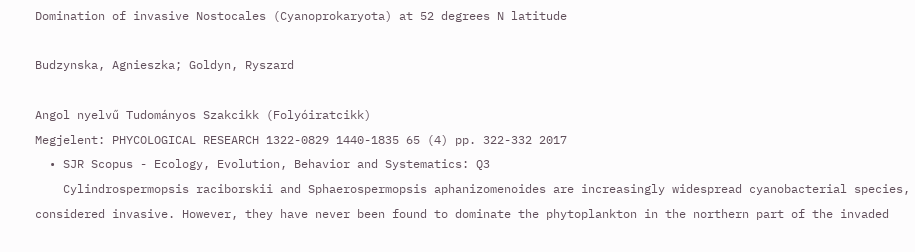Domination of invasive Nostocales (Cyanoprokaryota) at 52 degrees N latitude

Budzynska, Agnieszka; Goldyn, Ryszard

Angol nyelvű Tudományos Szakcikk (Folyóiratcikk)
Megjelent: PHYCOLOGICAL RESEARCH 1322-0829 1440-1835 65 (4) pp. 322-332 2017
  • SJR Scopus - Ecology, Evolution, Behavior and Systematics: Q3
    Cylindrospermopsis raciborskii and Sphaerospermopsis aphanizomenoides are increasingly widespread cyanobacterial species, considered invasive. However, they have never been found to dominate the phytoplankton in the northern part of the invaded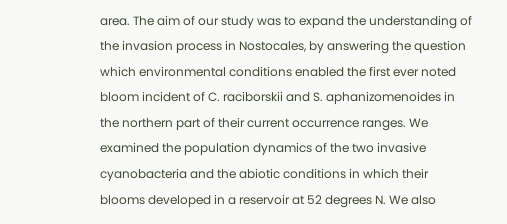area. The aim of our study was to expand the understanding of the invasion process in Nostocales, by answering the question which environmental conditions enabled the first ever noted bloom incident of C. raciborskii and S. aphanizomenoides in the northern part of their current occurrence ranges. We examined the population dynamics of the two invasive cyanobacteria and the abiotic conditions in which their blooms developed in a reservoir at 52 degrees N. We also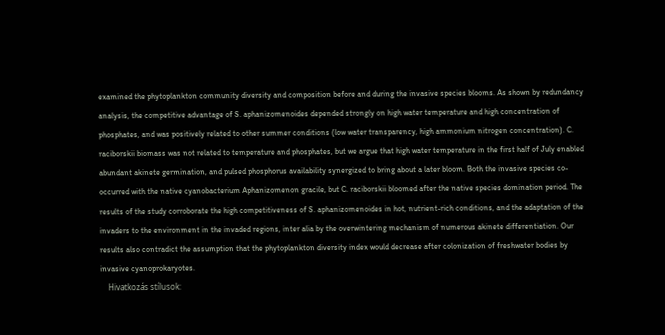examined the phytoplankton community diversity and composition before and during the invasive species blooms. As shown by redundancy analysis, the competitive advantage of S. aphanizomenoides depended strongly on high water temperature and high concentration of phosphates, and was positively related to other summer conditions (low water transparency, high ammonium nitrogen concentration). C. raciborskii biomass was not related to temperature and phosphates, but we argue that high water temperature in the first half of July enabled abundant akinete germination, and pulsed phosphorus availability synergized to bring about a later bloom. Both the invasive species co-occurred with the native cyanobacterium Aphanizomenon gracile, but C. raciborskii bloomed after the native species domination period. The results of the study corroborate the high competitiveness of S. aphanizomenoides in hot, nutrient-rich conditions, and the adaptation of the invaders to the environment in the invaded regions, inter alia by the overwintering mechanism of numerous akinete differentiation. Our results also contradict the assumption that the phytoplankton diversity index would decrease after colonization of freshwater bodies by invasive cyanoprokaryotes.
    Hivatkozás stílusok: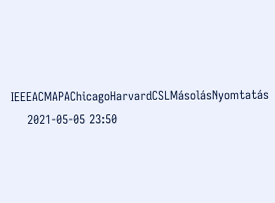IEEEACMAPAChicagoHarvardCSLMásolásNyomtatás
    2021-05-05 23:50